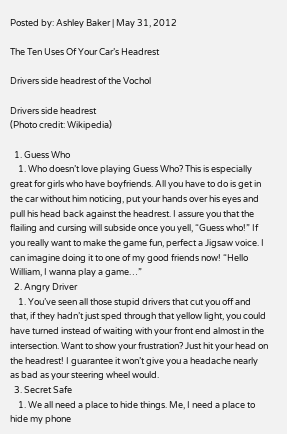Posted by: Ashley Baker | May 31, 2012

The Ten Uses Of Your Car’s Headrest

Drivers side headrest of the Vochol

Drivers side headrest
(Photo credit: Wikipedia)

  1. Guess Who
    1. Who doesn’t love playing Guess Who? This is especially great for girls who have boyfriends. All you have to do is get in the car without him noticing, put your hands over his eyes and pull his head back against the headrest. I assure you that the flailing and cursing will subside once you yell, “Guess who!” If you really want to make the game fun, perfect a Jigsaw voice. I can imagine doing it to one of my good friends now! “Hello William, I wanna play a game…”
  2. Angry Driver
    1. You’ve seen all those stupid drivers that cut you off and that, if they hadn’t just sped through that yellow light, you could have turned instead of waiting with your front end almost in the intersection. Want to show your frustration? Just hit your head on the headrest! I guarantee it won’t give you a headache nearly as bad as your steering wheel would.
  3. Secret Safe
    1. We all need a place to hide things. Me, I need a place to hide my phone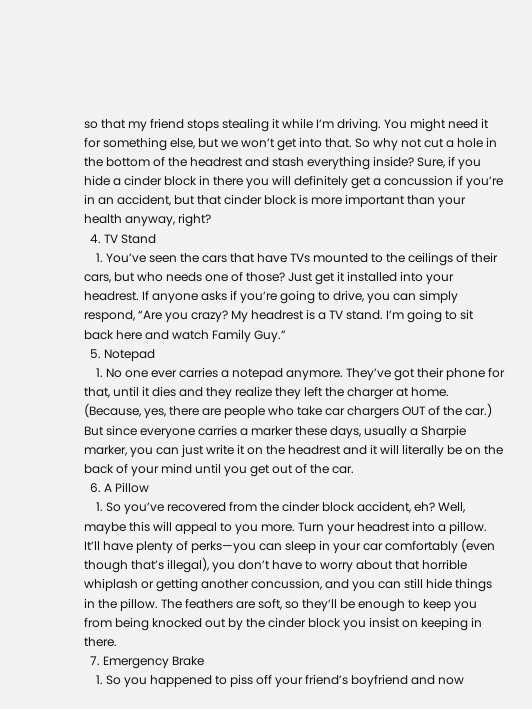so that my friend stops stealing it while I’m driving. You might need it for something else, but we won’t get into that. So why not cut a hole in the bottom of the headrest and stash everything inside? Sure, if you hide a cinder block in there you will definitely get a concussion if you’re in an accident, but that cinder block is more important than your health anyway, right?
  4. TV Stand
    1. You’ve seen the cars that have TVs mounted to the ceilings of their cars, but who needs one of those? Just get it installed into your headrest. If anyone asks if you’re going to drive, you can simply respond, “Are you crazy? My headrest is a TV stand. I’m going to sit back here and watch Family Guy.”
  5. Notepad
    1. No one ever carries a notepad anymore. They’ve got their phone for that, until it dies and they realize they left the charger at home. (Because, yes, there are people who take car chargers OUT of the car.) But since everyone carries a marker these days, usually a Sharpie marker, you can just write it on the headrest and it will literally be on the back of your mind until you get out of the car.
  6. A Pillow
    1. So you’ve recovered from the cinder block accident, eh? Well, maybe this will appeal to you more. Turn your headrest into a pillow. It’ll have plenty of perks—you can sleep in your car comfortably (even though that’s illegal), you don’t have to worry about that horrible whiplash or getting another concussion, and you can still hide things in the pillow. The feathers are soft, so they’ll be enough to keep you from being knocked out by the cinder block you insist on keeping in there.
  7. Emergency Brake
    1. So you happened to piss off your friend’s boyfriend and now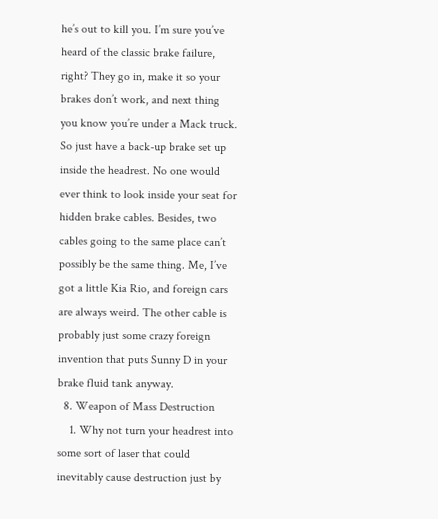he’s out to kill you. I’m sure you’ve heard of the classic brake failure, right? They go in, make it so your brakes don’t work, and next thing you know you’re under a Mack truck. So just have a back-up brake set up inside the headrest. No one would ever think to look inside your seat for hidden brake cables. Besides, two cables going to the same place can’t possibly be the same thing. Me, I’ve got a little Kia Rio, and foreign cars are always weird. The other cable is probably just some crazy foreign invention that puts Sunny D in your brake fluid tank anyway.
  8. Weapon of Mass Destruction
    1. Why not turn your headrest into some sort of laser that could inevitably cause destruction just by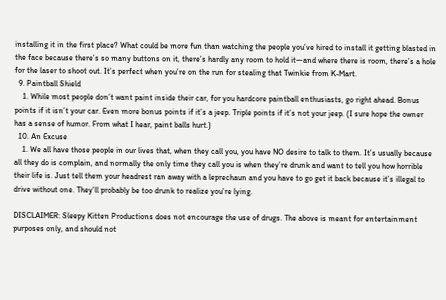installing it in the first place? What could be more fun than watching the people you’ve hired to install it getting blasted in the face because there’s so many buttons on it, there’s hardly any room to hold it—and where there is room, there’s a hole for the laser to shoot out. It’s perfect when you’re on the run for stealing that Twinkie from K-Mart.
  9. Paintball Shield
    1. While most people don’t want paint inside their car, for you hardcore paintball enthusiasts, go right ahead. Bonus points if it isn’t your car. Even more bonus points if it’s a jeep. Triple points if it’s not your jeep. (I sure hope the owner has a sense of humor. From what I hear, paint balls hurt.)
  10. An Excuse
    1. We all have those people in our lives that, when they call you, you have NO desire to talk to them. It’s usually because all they do is complain, and normally the only time they call you is when they’re drunk and want to tell you how horrible their life is. Just tell them your headrest ran away with a leprechaun and you have to go get it back because it’s illegal to drive without one. They’ll probably be too drunk to realize you’re lying.

DISCLAIMER: Sleepy Kitten Productions does not encourage the use of drugs. The above is meant for entertainment purposes only, and should not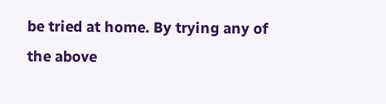be tried at home. By trying any of the above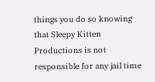things you do so knowing that Sleepy Kitten Productions is not responsible for any jail time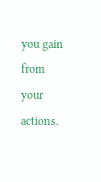you gain from your actions.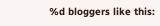%d bloggers like this: